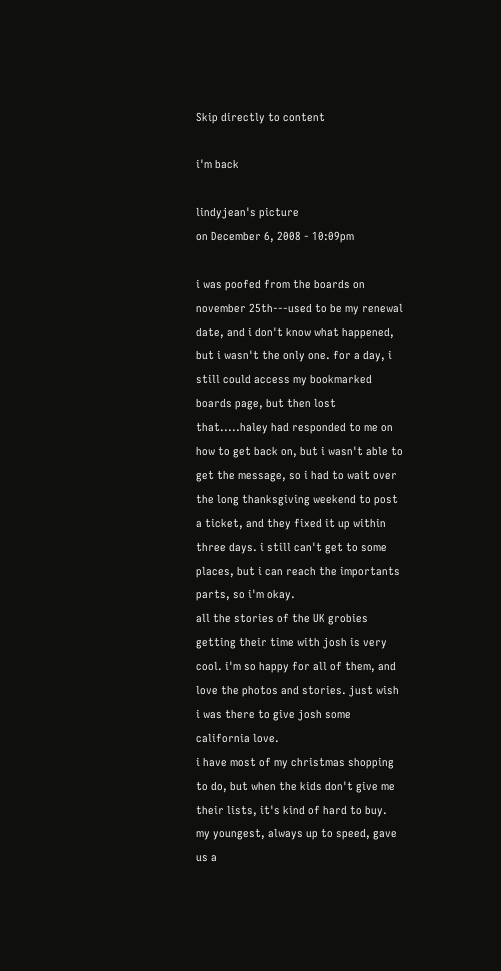Skip directly to content

i'm back

lindyjean's picture
on December 6, 2008 - 10:09pm

i was poofed from the boards on november 25th---used to be my renewal date, and i don't know what happened, but i wasn't the only one. for a day, i still could access my bookmarked boards page, but then lost that.....haley had responded to me on how to get back on, but i wasn't able to get the message, so i had to wait over the long thanksgiving weekend to post a ticket, and they fixed it up within three days. i still can't get to some places, but i can reach the importants parts, so i'm okay.
all the stories of the UK grobies getting their time with josh is very cool. i'm so happy for all of them, and love the photos and stories. just wish i was there to give josh some california love.
i have most of my christmas shopping to do, but when the kids don't give me their lists, it's kind of hard to buy. my youngest, always up to speed, gave us a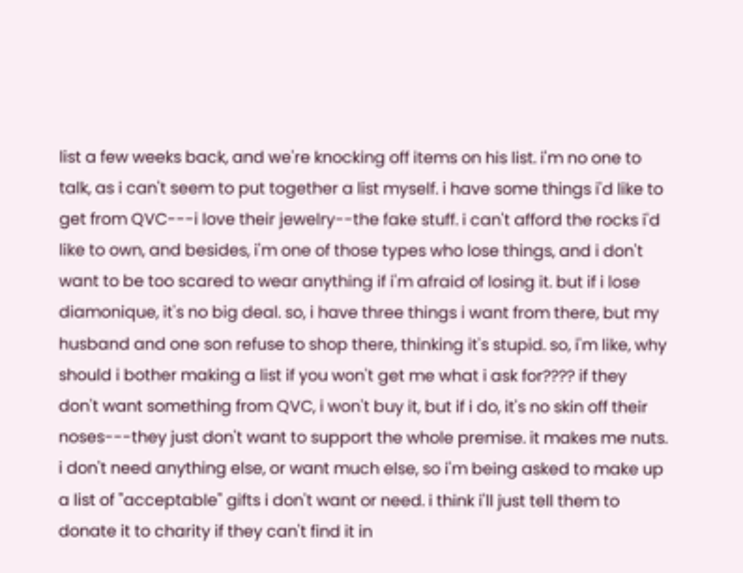list a few weeks back, and we're knocking off items on his list. i'm no one to talk, as i can't seem to put together a list myself. i have some things i'd like to get from QVC---i love their jewelry--the fake stuff. i can't afford the rocks i'd like to own, and besides, i'm one of those types who lose things, and i don't want to be too scared to wear anything if i'm afraid of losing it. but if i lose diamonique, it's no big deal. so, i have three things i want from there, but my husband and one son refuse to shop there, thinking it's stupid. so, i'm like, why should i bother making a list if you won't get me what i ask for???? if they don't want something from QVC, i won't buy it, but if i do, it's no skin off their noses---they just don't want to support the whole premise. it makes me nuts. i don't need anything else, or want much else, so i'm being asked to make up a list of "acceptable" gifts i don't want or need. i think i'll just tell them to donate it to charity if they can't find it in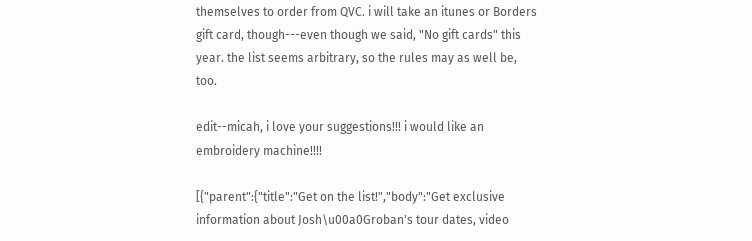themselves to order from QVC. i will take an itunes or Borders gift card, though---even though we said, "No gift cards" this year. the list seems arbitrary, so the rules may as well be, too.

edit--micah, i love your suggestions!!! i would like an embroidery machine!!!!

[{"parent":{"title":"Get on the list!","body":"Get exclusive information about Josh\u00a0Groban's tour dates, video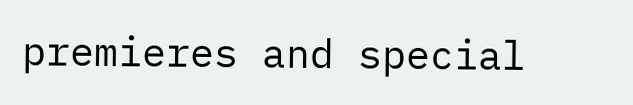premieres and special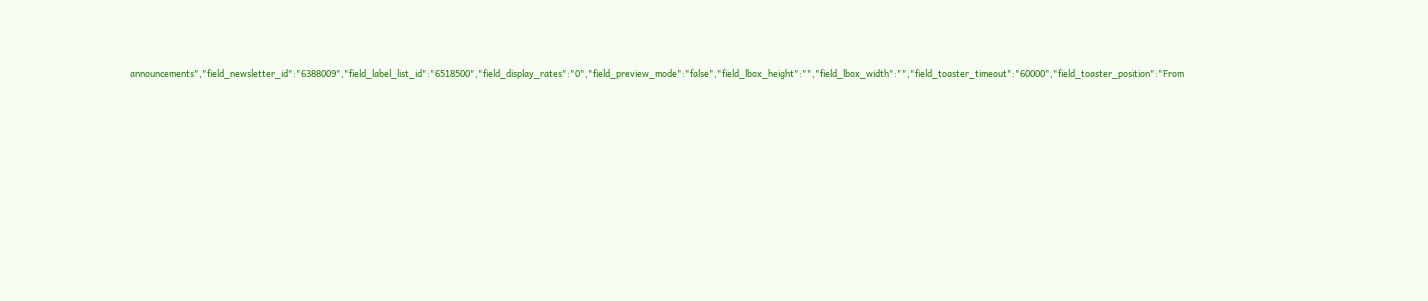announcements","field_newsletter_id":"6388009","field_label_list_id":"6518500","field_display_rates":"0","field_preview_mode":"false","field_lbox_height":"","field_lbox_width":"","field_toaster_timeout":"60000","field_toaster_position":"From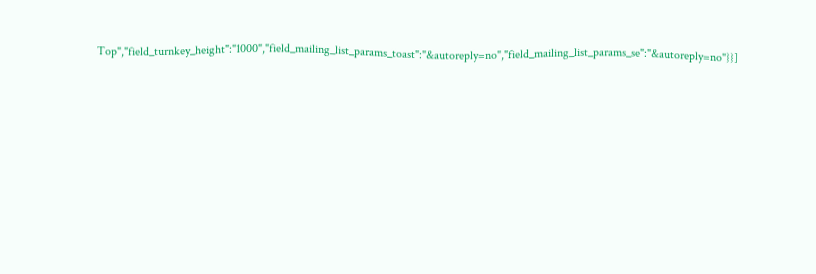Top","field_turnkey_height":"1000","field_mailing_list_params_toast":"&autoreply=no","field_mailing_list_params_se":"&autoreply=no"}}]